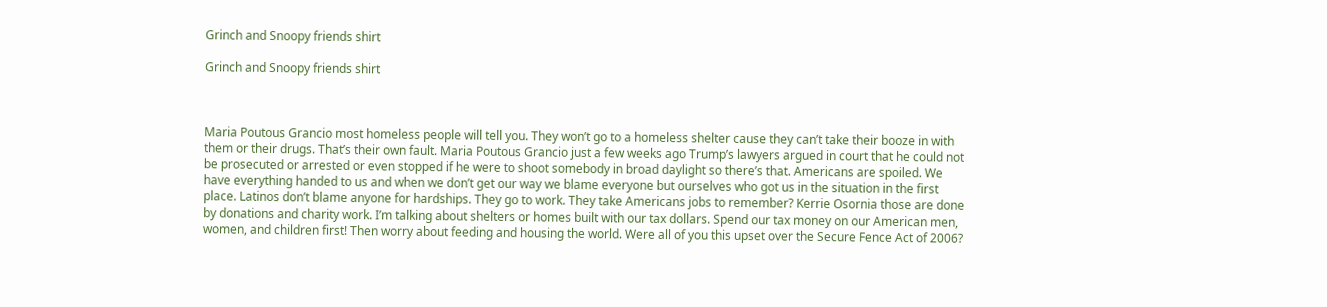Grinch and Snoopy friends shirt

Grinch and Snoopy friends shirt



Maria Poutous Grancio most homeless people will tell you. They won’t go to a homeless shelter cause they can’t take their booze in with them or their drugs. That’s their own fault. Maria Poutous Grancio just a few weeks ago Trump’s lawyers argued in court that he could not be prosecuted or arrested or even stopped if he were to shoot somebody in broad daylight so there’s that. Americans are spoiled. We have everything handed to us and when we don’t get our way we blame everyone but ourselves who got us in the situation in the first place. Latinos don’t blame anyone for hardships. They go to work. They take Americans jobs to remember? Kerrie Osornia those are done by donations and charity work. I’m talking about shelters or homes built with our tax dollars. Spend our tax money on our American men, women, and children first! Then worry about feeding and housing the world. Were all of you this upset over the Secure Fence Act of 2006?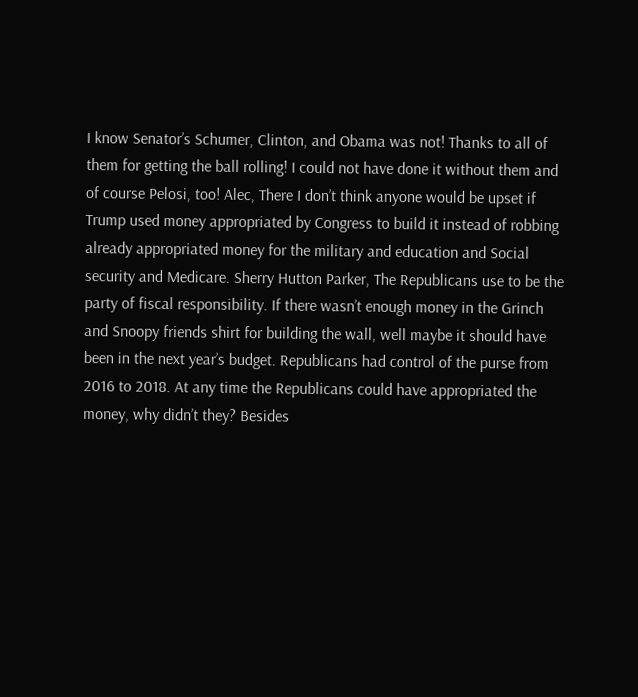I know Senator’s Schumer, Clinton, and Obama was not! Thanks to all of them for getting the ball rolling! I could not have done it without them and of course Pelosi, too! Alec, There I don’t think anyone would be upset if Trump used money appropriated by Congress to build it instead of robbing already appropriated money for the military and education and Social security and Medicare. Sherry Hutton Parker, The Republicans use to be the party of fiscal responsibility. If there wasn’t enough money in the Grinch and Snoopy friends shirt for building the wall, well maybe it should have been in the next year’s budget. Republicans had control of the purse from 2016 to 2018. At any time the Republicans could have appropriated the money, why didn’t they? Besides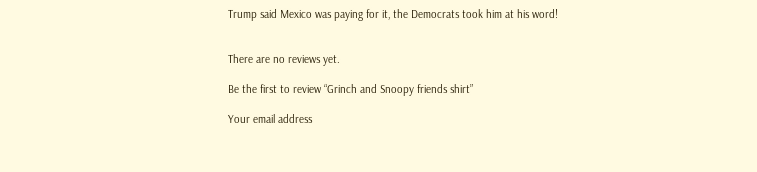Trump said Mexico was paying for it, the Democrats took him at his word!


There are no reviews yet.

Be the first to review “Grinch and Snoopy friends shirt”

Your email address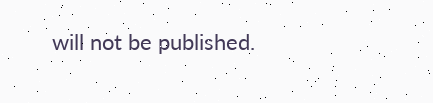will not be published.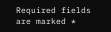Required fields are marked *